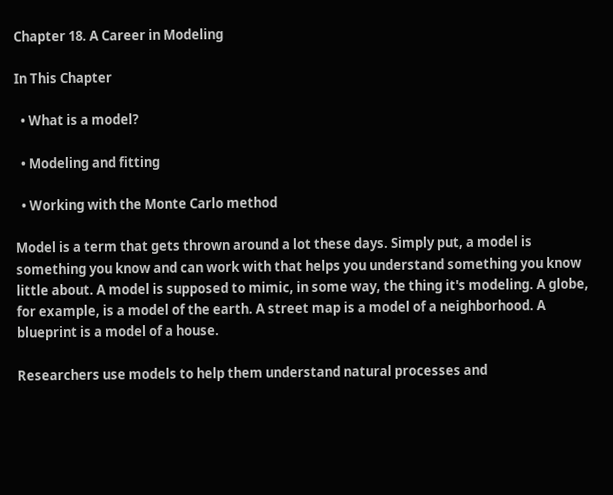Chapter 18. A Career in Modeling

In This Chapter

  • What is a model?

  • Modeling and fitting

  • Working with the Monte Carlo method

Model is a term that gets thrown around a lot these days. Simply put, a model is something you know and can work with that helps you understand something you know little about. A model is supposed to mimic, in some way, the thing it's modeling. A globe, for example, is a model of the earth. A street map is a model of a neighborhood. A blueprint is a model of a house.

Researchers use models to help them understand natural processes and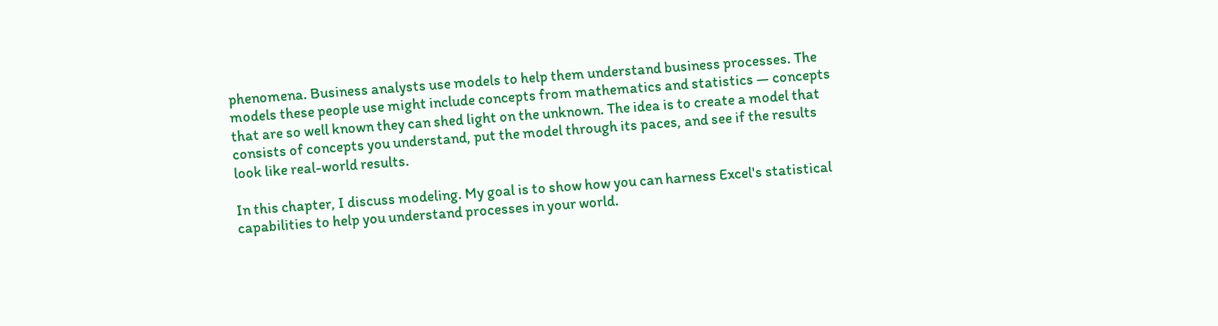phenomena. Business analysts use models to help them understand business processes. The models these people use might include concepts from mathematics and statistics — concepts that are so well known they can shed light on the unknown. The idea is to create a model that consists of concepts you understand, put the model through its paces, and see if the results look like real-world results.

In this chapter, I discuss modeling. My goal is to show how you can harness Excel's statistical capabilities to help you understand processes in your world.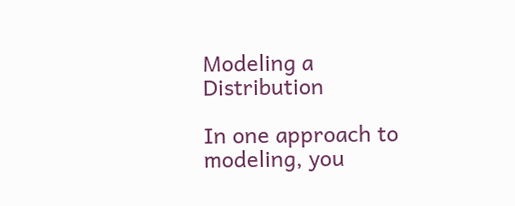Modeling a Distribution

In one approach to modeling, you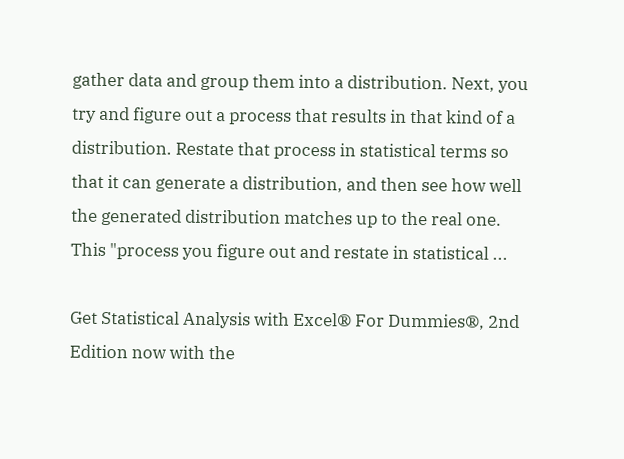gather data and group them into a distribution. Next, you try and figure out a process that results in that kind of a distribution. Restate that process in statistical terms so that it can generate a distribution, and then see how well the generated distribution matches up to the real one. This "process you figure out and restate in statistical ...

Get Statistical Analysis with Excel® For Dummies®, 2nd Edition now with the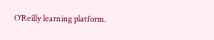O’Reilly learning platform.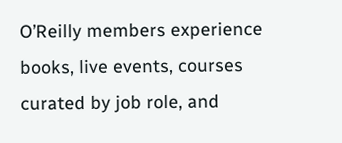O’Reilly members experience books, live events, courses curated by job role, and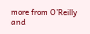more from O’Reilly and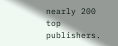nearly 200 top publishers.